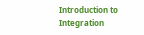Introduction to Integration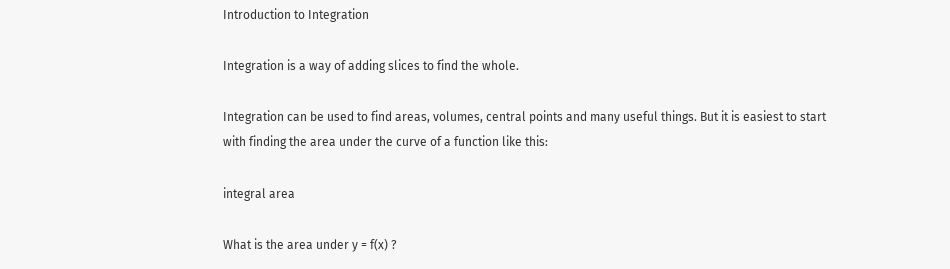Introduction to Integration

Integration is a way of adding slices to find the whole.

Integration can be used to find areas, volumes, central points and many useful things. But it is easiest to start with finding the area under the curve of a function like this:

integral area

What is the area under y = f(x) ?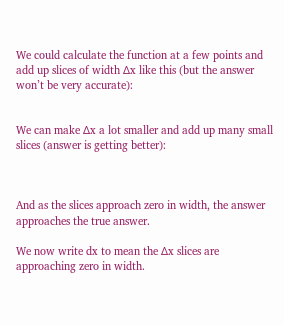We could calculate the function at a few points and add up slices of width Δx like this (but the answer won’t be very accurate):


We can make Δx a lot smaller and add up many small slices (answer is getting better):



And as the slices approach zero in width, the answer approaches the true answer.

We now write dx to mean the Δx slices are approaching zero in width.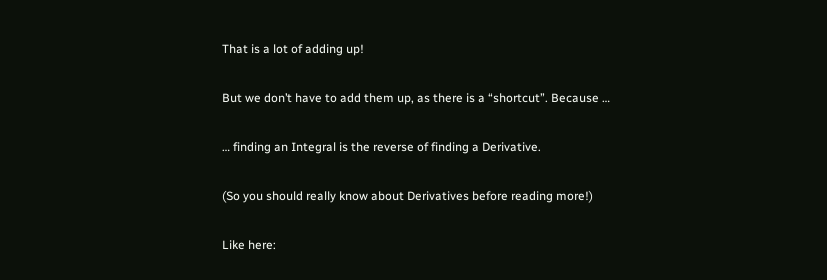That is a lot of adding up!

But we don’t have to add them up, as there is a “shortcut”. Because …

… finding an Integral is the reverse of finding a Derivative.

(So you should really know about Derivatives before reading more!)

Like here: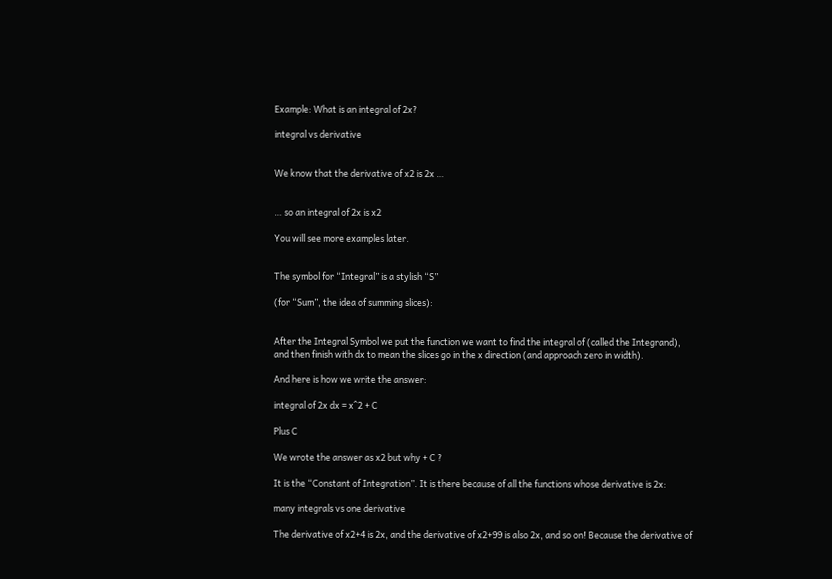Example: What is an integral of 2x?

integral vs derivative


We know that the derivative of x2 is 2x …


… so an integral of 2x is x2

You will see more examples later.


The symbol for “Integral” is a stylish “S”

(for “Sum”, the idea of summing slices):


After the Integral Symbol we put the function we want to find the integral of (called the Integrand),
and then finish with dx to mean the slices go in the x direction (and approach zero in width).

And here is how we write the answer:

integral of 2x dx = x^2 + C

Plus C

We wrote the answer as x2 but why + C ?

It is the “Constant of Integration”. It is there because of all the functions whose derivative is 2x:

many integrals vs one derivative

The derivative of x2+4 is 2x, and the derivative of x2+99 is also 2x, and so on! Because the derivative of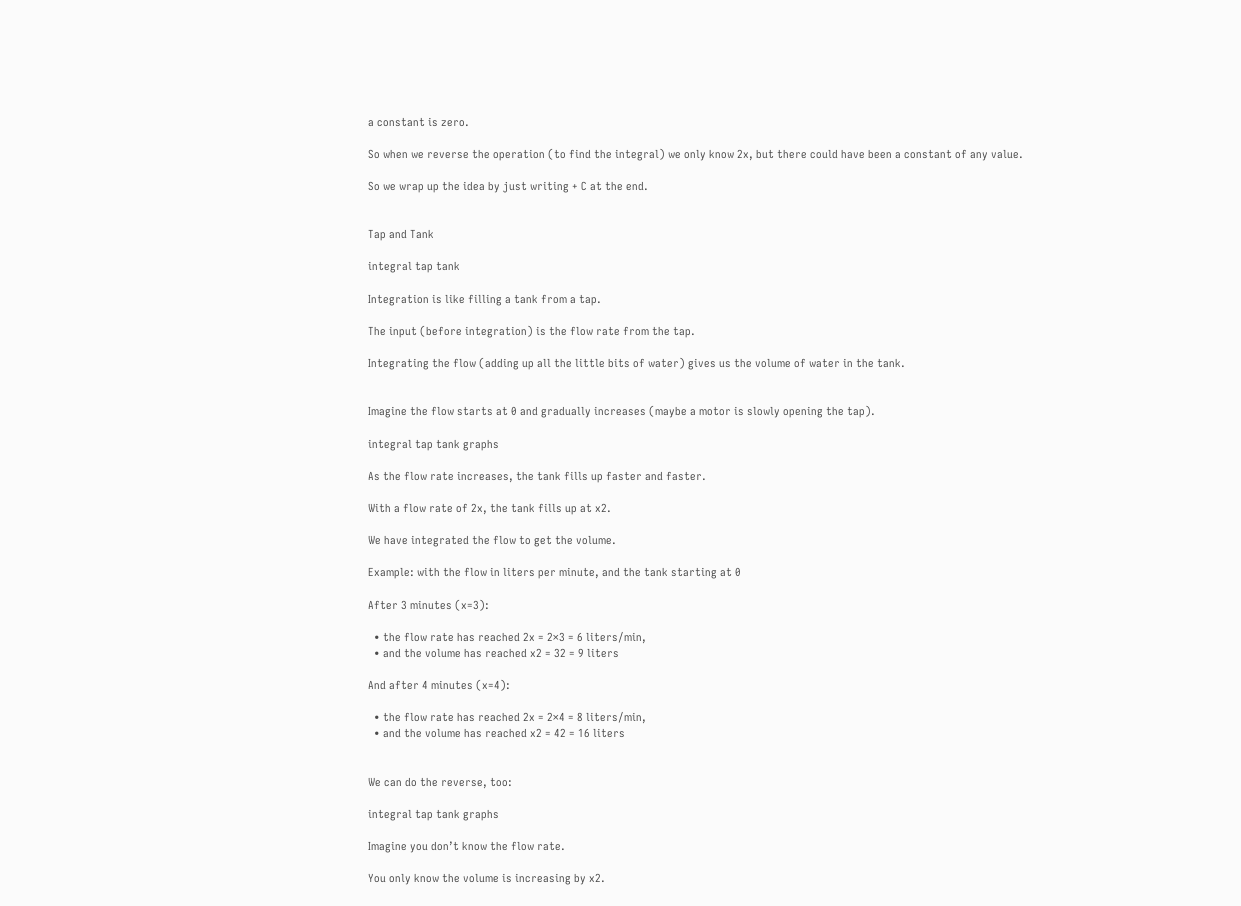a constant is zero.

So when we reverse the operation (to find the integral) we only know 2x, but there could have been a constant of any value.

So we wrap up the idea by just writing + C at the end.


Tap and Tank

integral tap tank

Integration is like filling a tank from a tap.

The input (before integration) is the flow rate from the tap.

Integrating the flow (adding up all the little bits of water) gives us the volume of water in the tank.


Imagine the flow starts at 0 and gradually increases (maybe a motor is slowly opening the tap).

integral tap tank graphs

As the flow rate increases, the tank fills up faster and faster.

With a flow rate of 2x, the tank fills up at x2.

We have integrated the flow to get the volume.

Example: with the flow in liters per minute, and the tank starting at 0

After 3 minutes (x=3):

  • the flow rate has reached 2x = 2×3 = 6 liters/min,
  • and the volume has reached x2 = 32 = 9 liters

And after 4 minutes (x=4):

  • the flow rate has reached 2x = 2×4 = 8 liters/min,
  • and the volume has reached x2 = 42 = 16 liters


We can do the reverse, too:

integral tap tank graphs

Imagine you don’t know the flow rate.

You only know the volume is increasing by x2.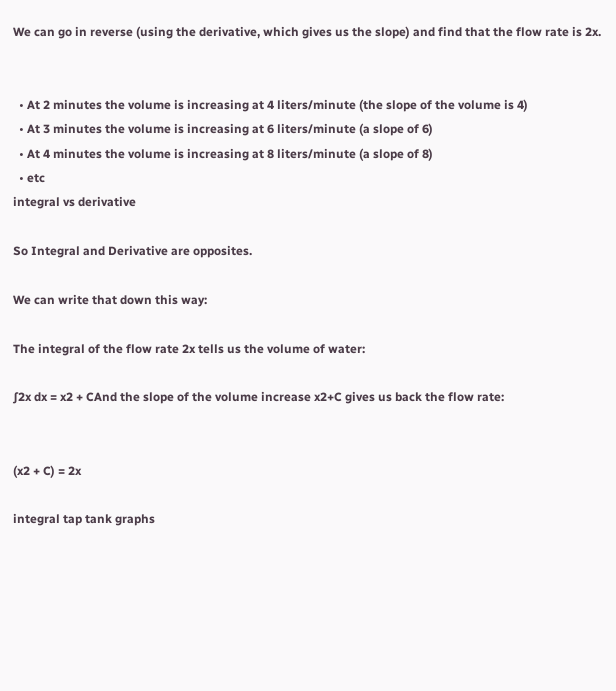We can go in reverse (using the derivative, which gives us the slope) and find that the flow rate is 2x.


  • At 2 minutes the volume is increasing at 4 liters/minute (the slope of the volume is 4)
  • At 3 minutes the volume is increasing at 6 liters/minute (a slope of 6)
  • At 4 minutes the volume is increasing at 8 liters/minute (a slope of 8)
  • etc
integral vs derivative

So Integral and Derivative are opposites.

We can write that down this way:

The integral of the flow rate 2x tells us the volume of water:

∫2x dx = x2 + CAnd the slope of the volume increase x2+C gives us back the flow rate:


(x2 + C) = 2x

integral tap tank graphs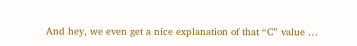And hey, we even get a nice explanation of that “C” value …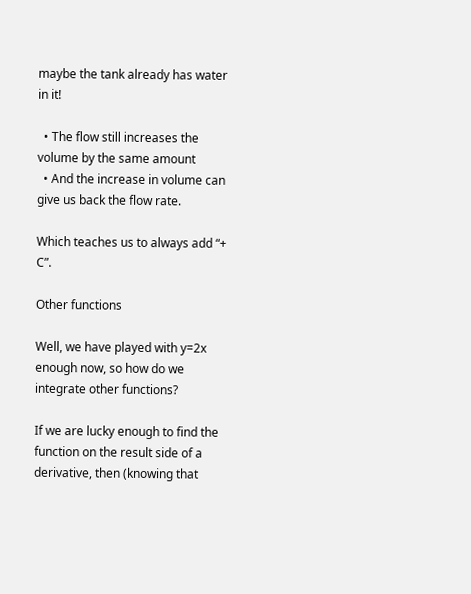maybe the tank already has water in it!

  • The flow still increases the volume by the same amount
  • And the increase in volume can give us back the flow rate.

Which teaches us to always add “+ C”.

Other functions

Well, we have played with y=2x enough now, so how do we integrate other functions?

If we are lucky enough to find the function on the result side of a derivative, then (knowing that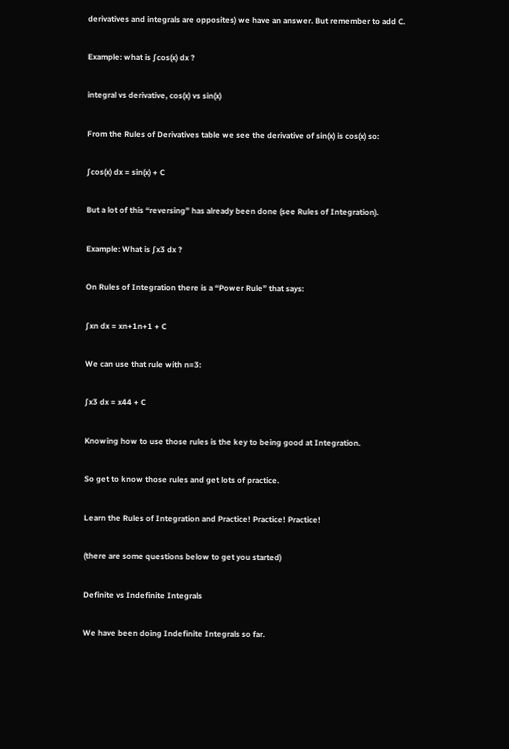derivatives and integrals are opposites) we have an answer. But remember to add C.

Example: what is ∫cos(x) dx ?

integral vs derivative, cos(x) vs sin(x)

From the Rules of Derivatives table we see the derivative of sin(x) is cos(x) so:

∫cos(x) dx = sin(x) + C

But a lot of this “reversing” has already been done (see Rules of Integration).

Example: What is ∫x3 dx ?

On Rules of Integration there is a “Power Rule” that says:

∫xn dx = xn+1n+1 + C

We can use that rule with n=3:

∫x3 dx = x44 + C

Knowing how to use those rules is the key to being good at Integration.

So get to know those rules and get lots of practice.

Learn the Rules of Integration and Practice! Practice! Practice!

(there are some questions below to get you started)

Definite vs Indefinite Integrals

We have been doing Indefinite Integrals so far.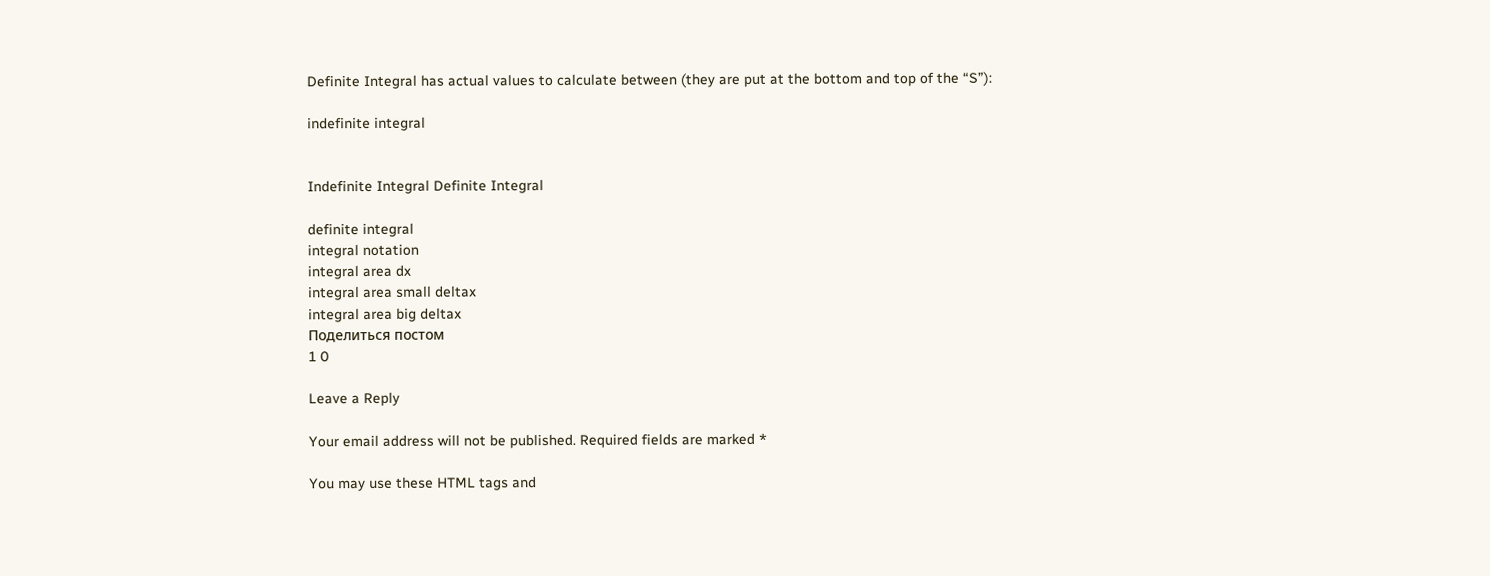Definite Integral has actual values to calculate between (they are put at the bottom and top of the “S”):

indefinite integral


Indefinite Integral Definite Integral

definite integral
integral notation
integral area dx
integral area small deltax
integral area big deltax
Поделиться постом
1 0

Leave a Reply

Your email address will not be published. Required fields are marked *

You may use these HTML tags and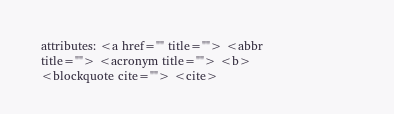attributes: <a href="" title=""> <abbr title=""> <acronym title=""> <b> <blockquote cite=""> <cite>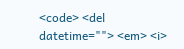<code> <del datetime=""> <em> <i>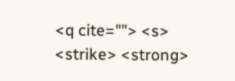<q cite=""> <s> <strike> <strong>